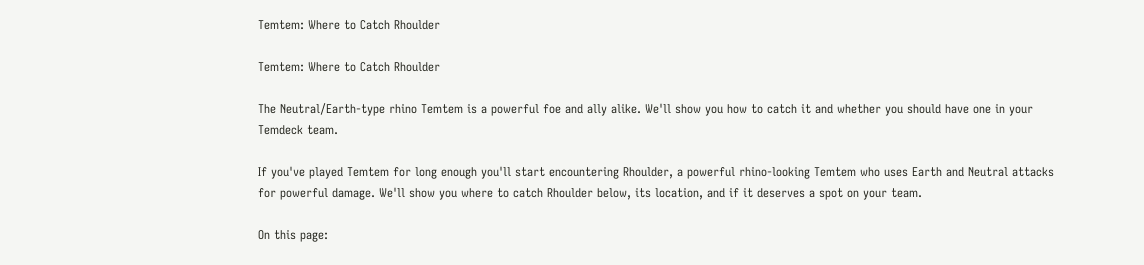Temtem: Where to Catch Rhoulder

Temtem: Where to Catch Rhoulder

The Neutral/Earth-type rhino Temtem is a powerful foe and ally alike. We'll show you how to catch it and whether you should have one in your Temdeck team.

If you've played Temtem for long enough you'll start encountering Rhoulder, a powerful rhino-looking Temtem who uses Earth and Neutral attacks for powerful damage. We'll show you where to catch Rhoulder below, its location, and if it deserves a spot on your team.

On this page: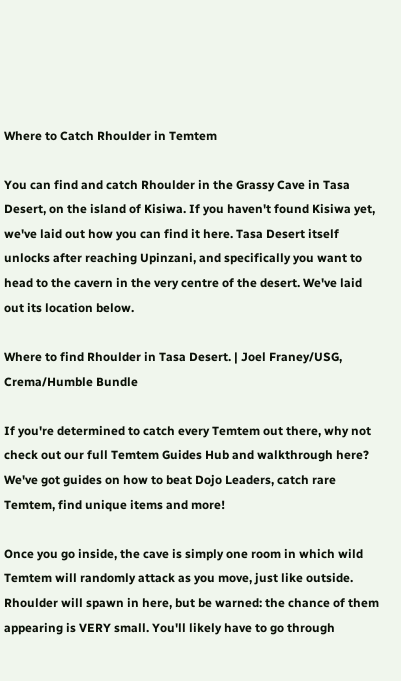Where to Catch Rhoulder in Temtem

You can find and catch Rhoulder in the Grassy Cave in Tasa Desert, on the island of Kisiwa. If you haven't found Kisiwa yet, we've laid out how you can find it here. Tasa Desert itself unlocks after reaching Upinzani, and specifically you want to head to the cavern in the very centre of the desert. We've laid out its location below.

Where to find Rhoulder in Tasa Desert. | Joel Franey/USG, Crema/Humble Bundle

If you're determined to catch every Temtem out there, why not check out our full Temtem Guides Hub and walkthrough here? We've got guides on how to beat Dojo Leaders, catch rare Temtem, find unique items and more!

Once you go inside, the cave is simply one room in which wild Temtem will randomly attack as you move, just like outside. Rhoulder will spawn in here, but be warned: the chance of them appearing is VERY small. You'll likely have to go through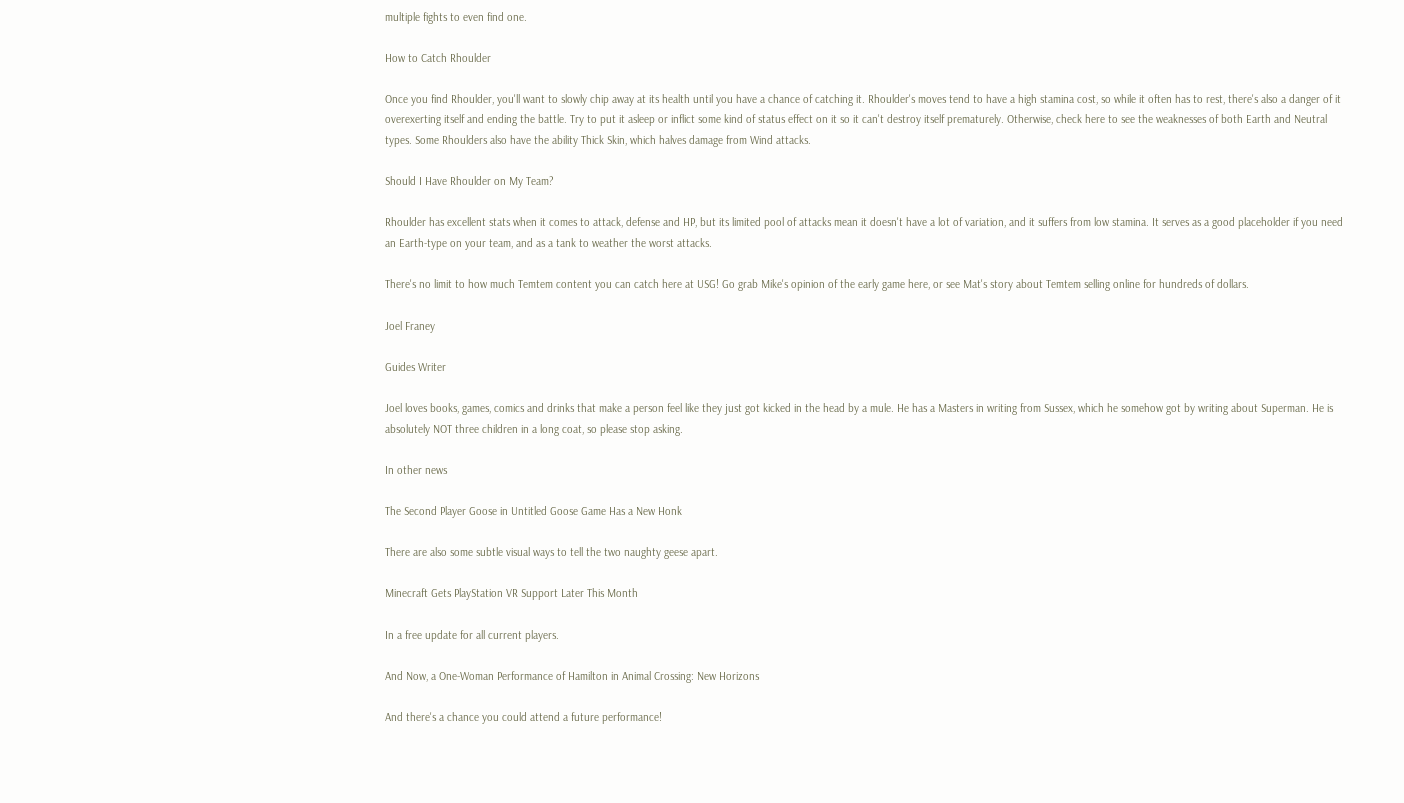multiple fights to even find one.

How to Catch Rhoulder

Once you find Rhoulder, you'll want to slowly chip away at its health until you have a chance of catching it. Rhoulder's moves tend to have a high stamina cost, so while it often has to rest, there's also a danger of it overexerting itself and ending the battle. Try to put it asleep or inflict some kind of status effect on it so it can't destroy itself prematurely. Otherwise, check here to see the weaknesses of both Earth and Neutral types. Some Rhoulders also have the ability Thick Skin, which halves damage from Wind attacks.

Should I Have Rhoulder on My Team?

Rhoulder has excellent stats when it comes to attack, defense and HP, but its limited pool of attacks mean it doesn't have a lot of variation, and it suffers from low stamina. It serves as a good placeholder if you need an Earth-type on your team, and as a tank to weather the worst attacks.

There's no limit to how much Temtem content you can catch here at USG! Go grab Mike's opinion of the early game here, or see Mat's story about Temtem selling online for hundreds of dollars.

Joel Franey

Guides Writer

Joel loves books, games, comics and drinks that make a person feel like they just got kicked in the head by a mule. He has a Masters in writing from Sussex, which he somehow got by writing about Superman. He is absolutely NOT three children in a long coat, so please stop asking.

In other news

The Second Player Goose in Untitled Goose Game Has a New Honk

There are also some subtle visual ways to tell the two naughty geese apart.

Minecraft Gets PlayStation VR Support Later This Month

In a free update for all current players.

And Now, a One-Woman Performance of Hamilton in Animal Crossing: New Horizons

And there's a chance you could attend a future performance!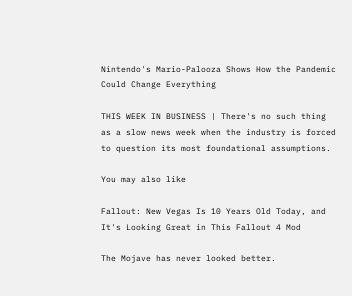Nintendo's Mario-Palooza Shows How the Pandemic Could Change Everything

THIS WEEK IN BUSINESS | There's no such thing as a slow news week when the industry is forced to question its most foundational assumptions.

You may also like

Fallout: New Vegas Is 10 Years Old Today, and It's Looking Great in This Fallout 4 Mod

The Mojave has never looked better.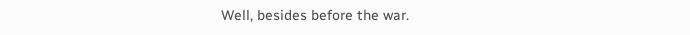Well, besides before the war.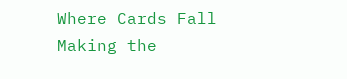Where Cards Fall Making the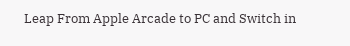Leap From Apple Arcade to PC and Switch in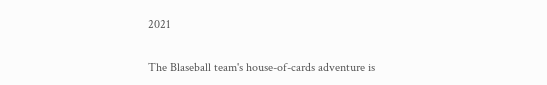2021

The Blaseball team's house-of-cards adventure is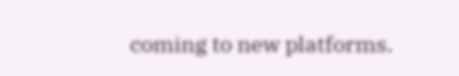coming to new platforms.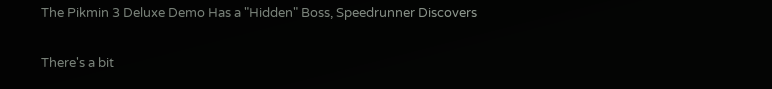The Pikmin 3 Deluxe Demo Has a "Hidden" Boss, Speedrunner Discovers

There's a bit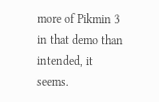more of Pikmin 3 in that demo than intended, it seems.